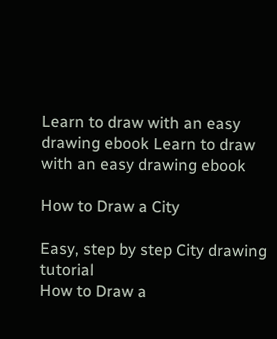Learn to draw with an easy drawing ebook Learn to draw with an easy drawing ebook

How to Draw a City

Easy, step by step City drawing tutorial
How to Draw a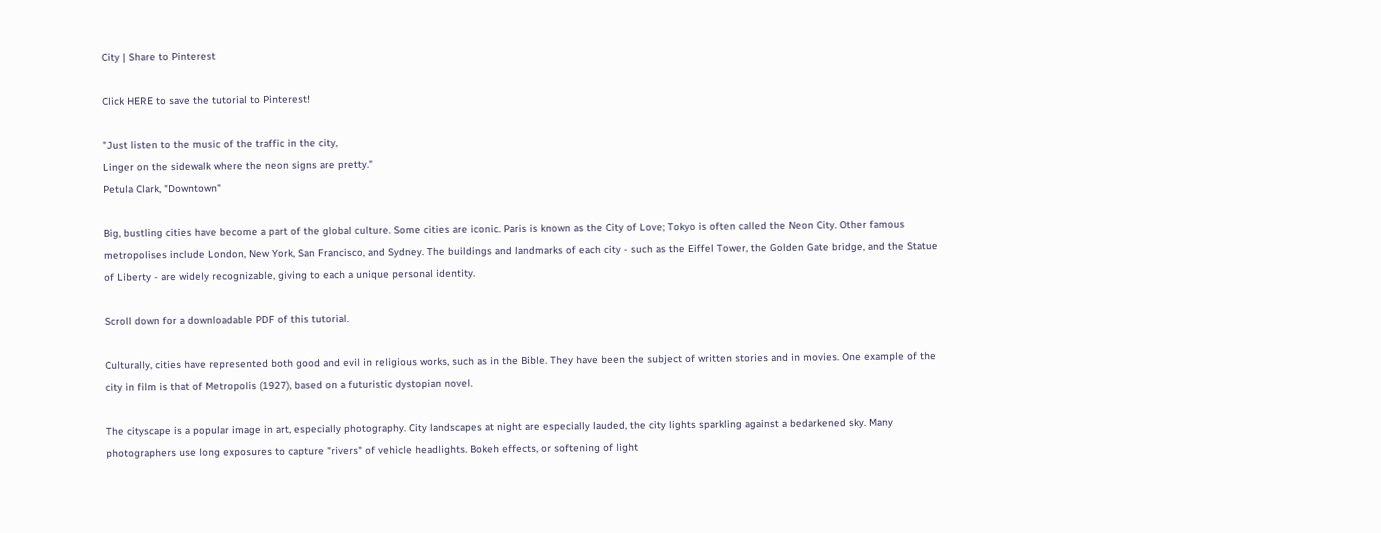City | Share to Pinterest

Click HERE to save the tutorial to Pinterest!

"Just listen to the music of the traffic in the city,
Linger on the sidewalk where the neon signs are pretty."
Petula Clark, "Downtown"

Big, bustling cities have become a part of the global culture. Some cities are iconic. Paris is known as the City of Love; Tokyo is often called the Neon City. Other famous metropolises include London, New York, San Francisco, and Sydney. The buildings and landmarks of each city - such as the Eiffel Tower, the Golden Gate bridge, and the Statue of Liberty - are widely recognizable, giving to each a unique personal identity.

Scroll down for a downloadable PDF of this tutorial.

Culturally, cities have represented both good and evil in religious works, such as in the Bible. They have been the subject of written stories and in movies. One example of the city in film is that of Metropolis (1927), based on a futuristic dystopian novel.

The cityscape is a popular image in art, especially photography. City landscapes at night are especially lauded, the city lights sparkling against a bedarkened sky. Many photographers use long exposures to capture "rivers" of vehicle headlights. Bokeh effects, or softening of light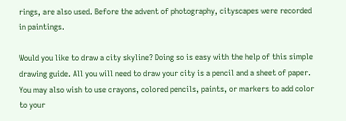rings, are also used. Before the advent of photography, cityscapes were recorded in paintings.

Would you like to draw a city skyline? Doing so is easy with the help of this simple drawing guide. All you will need to draw your city is a pencil and a sheet of paper. You may also wish to use crayons, colored pencils, paints, or markers to add color to your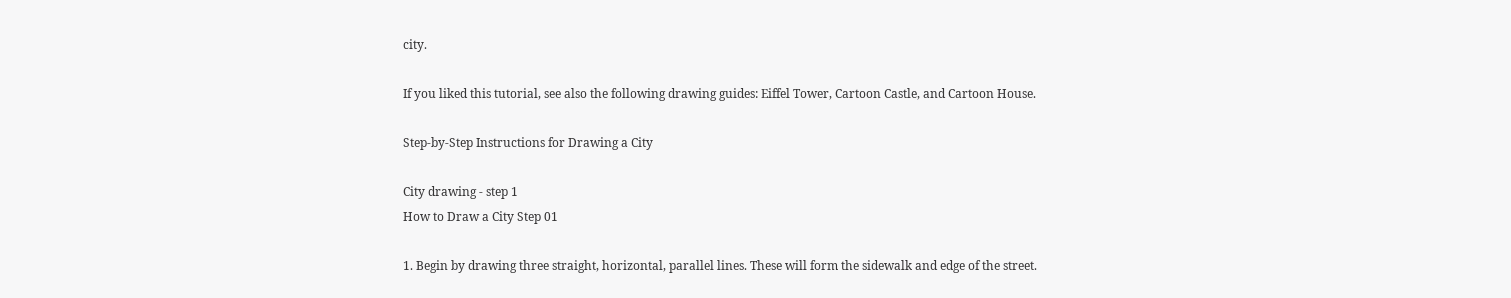city.

If you liked this tutorial, see also the following drawing guides: Eiffel Tower, Cartoon Castle, and Cartoon House.

Step-by-Step Instructions for Drawing a City

City drawing - step 1
How to Draw a City Step 01

1. Begin by drawing three straight, horizontal, parallel lines. These will form the sidewalk and edge of the street.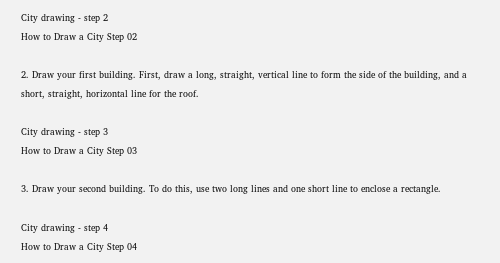City drawing - step 2
How to Draw a City Step 02

2. Draw your first building. First, draw a long, straight, vertical line to form the side of the building, and a short, straight, horizontal line for the roof.

City drawing - step 3
How to Draw a City Step 03

3. Draw your second building. To do this, use two long lines and one short line to enclose a rectangle.

City drawing - step 4
How to Draw a City Step 04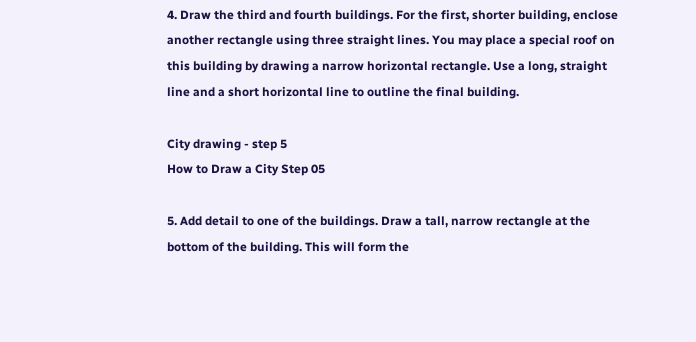4. Draw the third and fourth buildings. For the first, shorter building, enclose another rectangle using three straight lines. You may place a special roof on this building by drawing a narrow horizontal rectangle. Use a long, straight line and a short horizontal line to outline the final building.

City drawing - step 5
How to Draw a City Step 05

5. Add detail to one of the buildings. Draw a tall, narrow rectangle at the bottom of the building. This will form the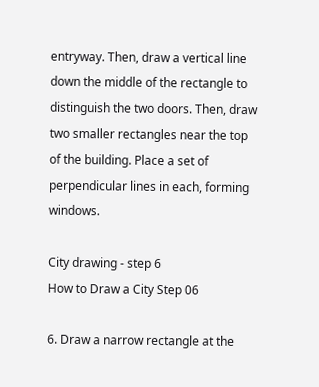entryway. Then, draw a vertical line down the middle of the rectangle to distinguish the two doors. Then, draw two smaller rectangles near the top of the building. Place a set of perpendicular lines in each, forming windows.

City drawing - step 6
How to Draw a City Step 06

6. Draw a narrow rectangle at the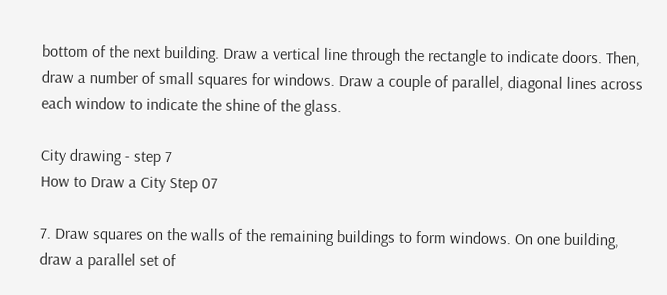bottom of the next building. Draw a vertical line through the rectangle to indicate doors. Then, draw a number of small squares for windows. Draw a couple of parallel, diagonal lines across each window to indicate the shine of the glass.

City drawing - step 7
How to Draw a City Step 07

7. Draw squares on the walls of the remaining buildings to form windows. On one building, draw a parallel set of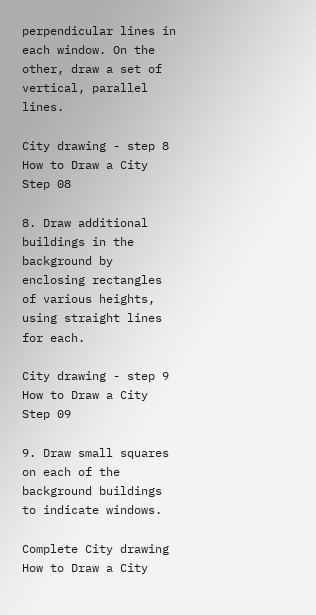perpendicular lines in each window. On the other, draw a set of vertical, parallel lines.

City drawing - step 8
How to Draw a City Step 08

8. Draw additional buildings in the background by enclosing rectangles of various heights, using straight lines for each.

City drawing - step 9
How to Draw a City Step 09

9. Draw small squares on each of the background buildings to indicate windows.

Complete City drawing
How to Draw a City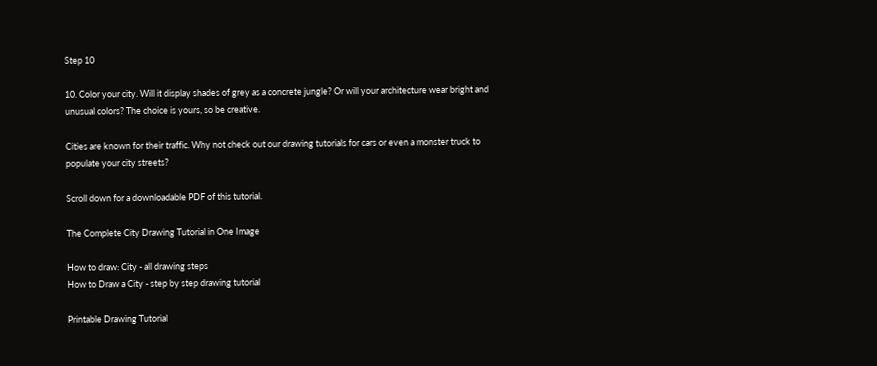Step 10

10. Color your city. Will it display shades of grey as a concrete jungle? Or will your architecture wear bright and unusual colors? The choice is yours, so be creative.

Cities are known for their traffic. Why not check out our drawing tutorials for cars or even a monster truck to populate your city streets?

Scroll down for a downloadable PDF of this tutorial.

The Complete City Drawing Tutorial in One Image

How to draw: City - all drawing steps
How to Draw a City - step by step drawing tutorial

Printable Drawing Tutorial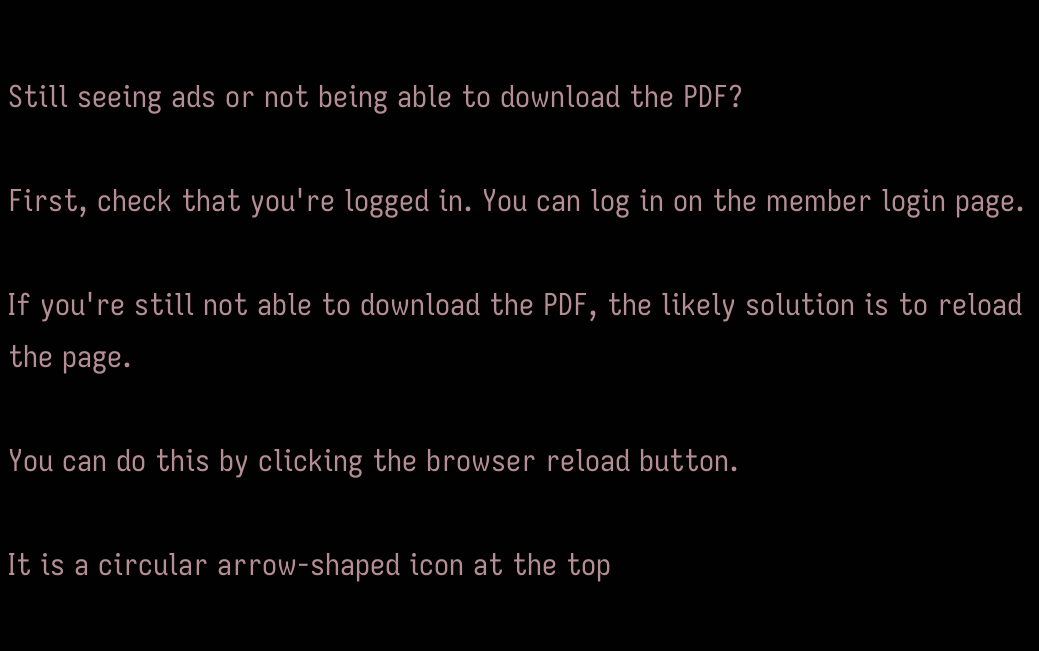Still seeing ads or not being able to download the PDF?

First, check that you're logged in. You can log in on the member login page.

If you're still not able to download the PDF, the likely solution is to reload the page.

You can do this by clicking the browser reload button.

It is a circular arrow-shaped icon at the top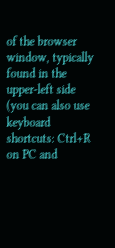of the browser window, typically found in the upper-left side (you can also use keyboard shortcuts: Ctrl+R on PC and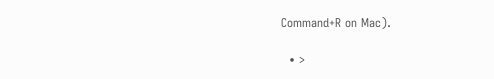Command+R on Mac).

  • >